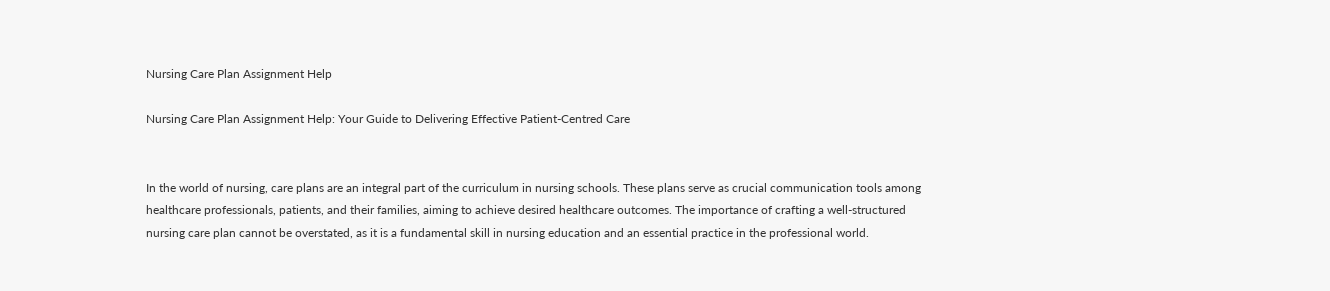Nursing Care Plan Assignment Help

Nursing Care Plan Assignment Help: Your Guide to Delivering Effective Patient-Centred Care


In the world of nursing, care plans are an integral part of the curriculum in nursing schools. These plans serve as crucial communication tools among healthcare professionals, patients, and their families, aiming to achieve desired healthcare outcomes. The importance of crafting a well-structured nursing care plan cannot be overstated, as it is a fundamental skill in nursing education and an essential practice in the professional world.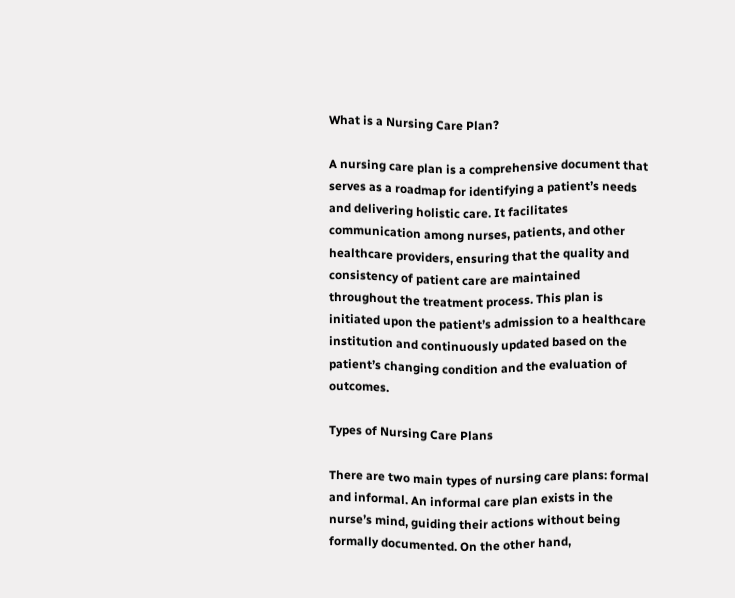What is a Nursing Care Plan?

A nursing care plan is a comprehensive document that serves as a roadmap for identifying a patient’s needs and delivering holistic care. It facilitates communication among nurses, patients, and other healthcare providers, ensuring that the quality and consistency of patient care are maintained throughout the treatment process. This plan is initiated upon the patient’s admission to a healthcare institution and continuously updated based on the patient’s changing condition and the evaluation of outcomes.

Types of Nursing Care Plans

There are two main types of nursing care plans: formal and informal. An informal care plan exists in the nurse’s mind, guiding their actions without being formally documented. On the other hand,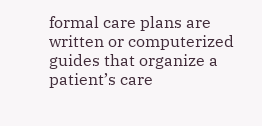formal care plans are written or computerized guides that organize a patient’s care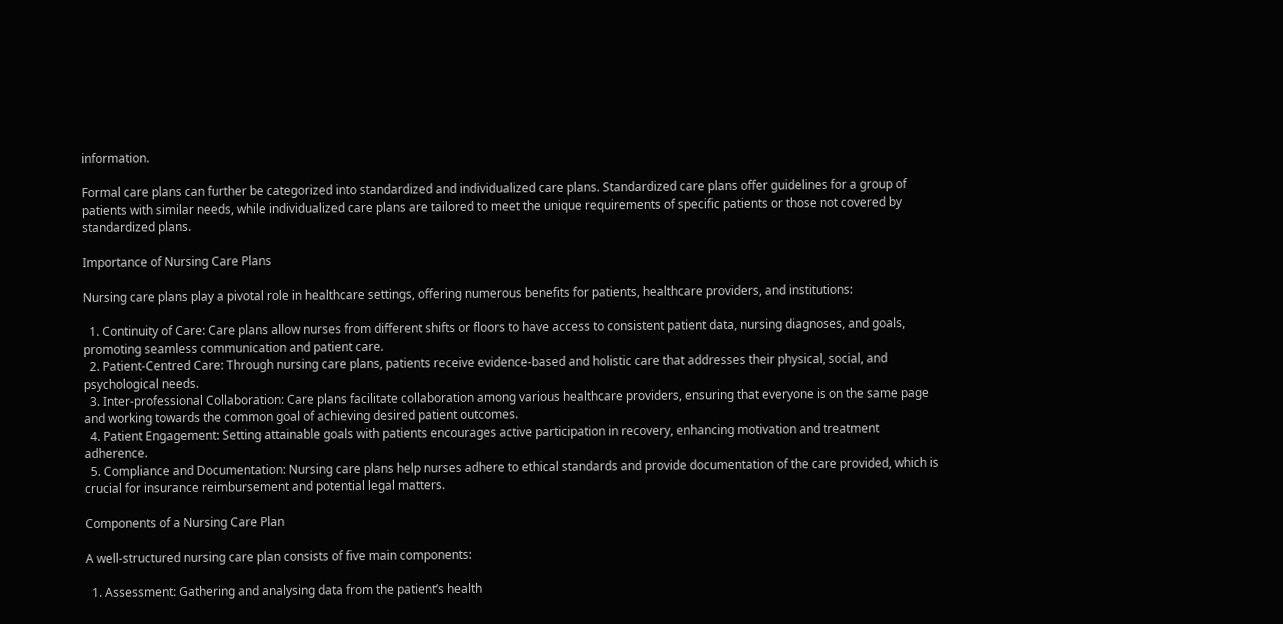information.

Formal care plans can further be categorized into standardized and individualized care plans. Standardized care plans offer guidelines for a group of patients with similar needs, while individualized care plans are tailored to meet the unique requirements of specific patients or those not covered by standardized plans.

Importance of Nursing Care Plans

Nursing care plans play a pivotal role in healthcare settings, offering numerous benefits for patients, healthcare providers, and institutions:

  1. Continuity of Care: Care plans allow nurses from different shifts or floors to have access to consistent patient data, nursing diagnoses, and goals, promoting seamless communication and patient care.
  2. Patient-Centred Care: Through nursing care plans, patients receive evidence-based and holistic care that addresses their physical, social, and psychological needs.
  3. Inter-professional Collaboration: Care plans facilitate collaboration among various healthcare providers, ensuring that everyone is on the same page and working towards the common goal of achieving desired patient outcomes.
  4. Patient Engagement: Setting attainable goals with patients encourages active participation in recovery, enhancing motivation and treatment adherence.
  5. Compliance and Documentation: Nursing care plans help nurses adhere to ethical standards and provide documentation of the care provided, which is crucial for insurance reimbursement and potential legal matters.

Components of a Nursing Care Plan

A well-structured nursing care plan consists of five main components:

  1. Assessment: Gathering and analysing data from the patient’s health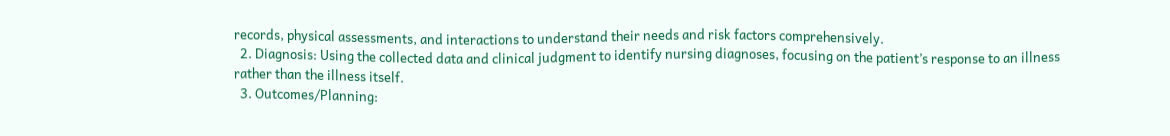records, physical assessments, and interactions to understand their needs and risk factors comprehensively.
  2. Diagnosis: Using the collected data and clinical judgment to identify nursing diagnoses, focusing on the patient’s response to an illness rather than the illness itself.
  3. Outcomes/Planning: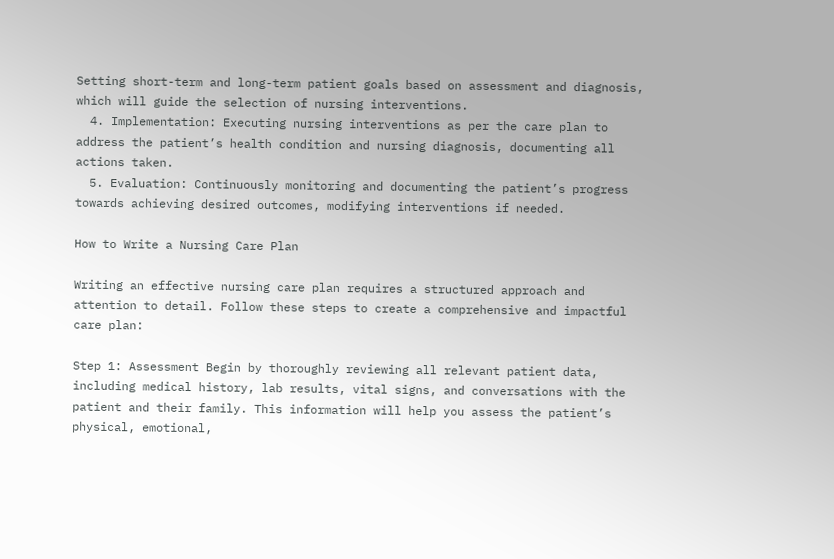Setting short-term and long-term patient goals based on assessment and diagnosis, which will guide the selection of nursing interventions.
  4. Implementation: Executing nursing interventions as per the care plan to address the patient’s health condition and nursing diagnosis, documenting all actions taken.
  5. Evaluation: Continuously monitoring and documenting the patient’s progress towards achieving desired outcomes, modifying interventions if needed.

How to Write a Nursing Care Plan

Writing an effective nursing care plan requires a structured approach and attention to detail. Follow these steps to create a comprehensive and impactful care plan:

Step 1: Assessment Begin by thoroughly reviewing all relevant patient data, including medical history, lab results, vital signs, and conversations with the patient and their family. This information will help you assess the patient’s physical, emotional,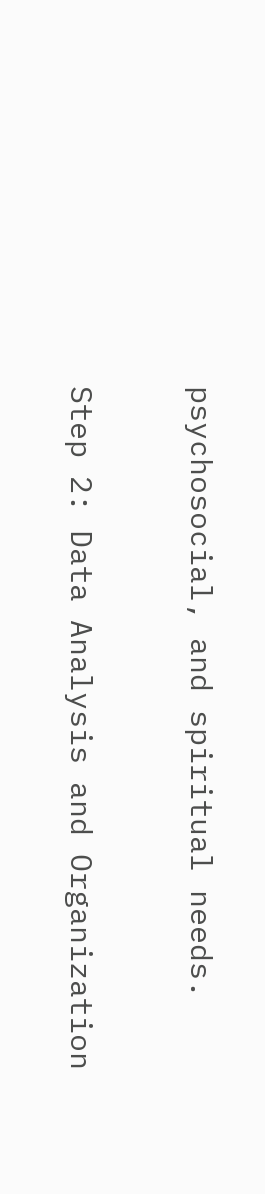psychosocial, and spiritual needs.

Step 2: Data Analysis and Organization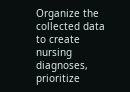Organize the collected data to create nursing diagnoses, prioritize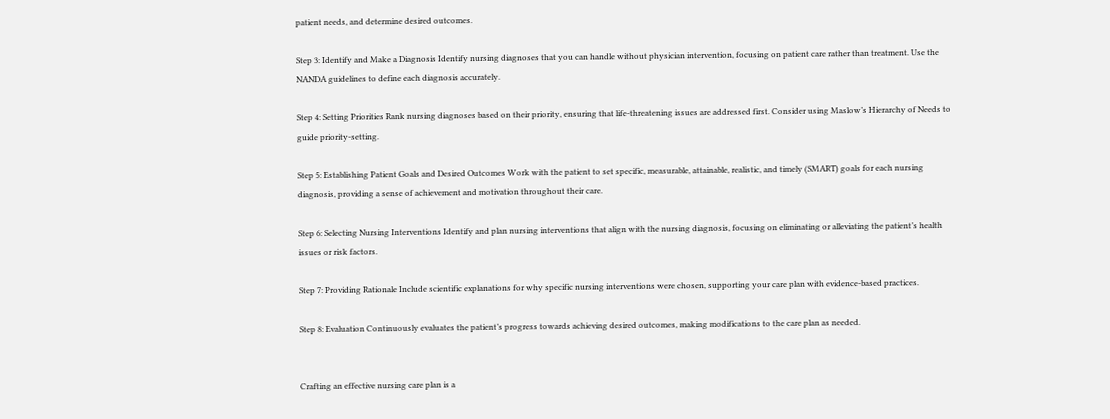patient needs, and determine desired outcomes.

Step 3: Identify and Make a Diagnosis Identify nursing diagnoses that you can handle without physician intervention, focusing on patient care rather than treatment. Use the NANDA guidelines to define each diagnosis accurately.

Step 4: Setting Priorities Rank nursing diagnoses based on their priority, ensuring that life-threatening issues are addressed first. Consider using Maslow’s Hierarchy of Needs to guide priority-setting.

Step 5: Establishing Patient Goals and Desired Outcomes Work with the patient to set specific, measurable, attainable, realistic, and timely (SMART) goals for each nursing diagnosis, providing a sense of achievement and motivation throughout their care.

Step 6: Selecting Nursing Interventions Identify and plan nursing interventions that align with the nursing diagnosis, focusing on eliminating or alleviating the patient’s health issues or risk factors.

Step 7: Providing Rationale Include scientific explanations for why specific nursing interventions were chosen, supporting your care plan with evidence-based practices.

Step 8: Evaluation Continuously evaluates the patient’s progress towards achieving desired outcomes, making modifications to the care plan as needed.


Crafting an effective nursing care plan is a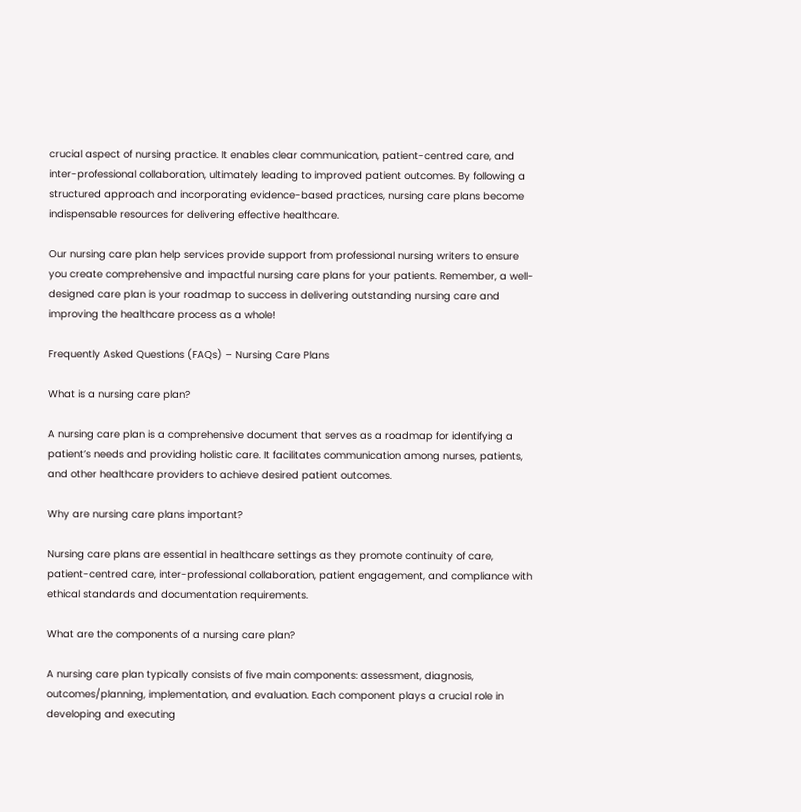crucial aspect of nursing practice. It enables clear communication, patient-centred care, and inter-professional collaboration, ultimately leading to improved patient outcomes. By following a structured approach and incorporating evidence-based practices, nursing care plans become indispensable resources for delivering effective healthcare.

Our nursing care plan help services provide support from professional nursing writers to ensure you create comprehensive and impactful nursing care plans for your patients. Remember, a well-designed care plan is your roadmap to success in delivering outstanding nursing care and improving the healthcare process as a whole!

Frequently Asked Questions (FAQs) – Nursing Care Plans

What is a nursing care plan?

A nursing care plan is a comprehensive document that serves as a roadmap for identifying a patient’s needs and providing holistic care. It facilitates communication among nurses, patients, and other healthcare providers to achieve desired patient outcomes.

Why are nursing care plans important?

Nursing care plans are essential in healthcare settings as they promote continuity of care, patient-centred care, inter-professional collaboration, patient engagement, and compliance with ethical standards and documentation requirements.

What are the components of a nursing care plan?

A nursing care plan typically consists of five main components: assessment, diagnosis, outcomes/planning, implementation, and evaluation. Each component plays a crucial role in developing and executing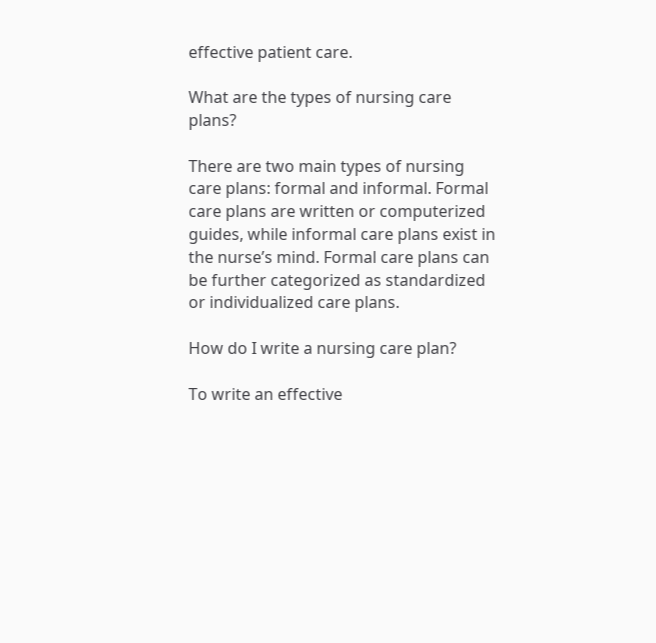effective patient care.

What are the types of nursing care plans?

There are two main types of nursing care plans: formal and informal. Formal care plans are written or computerized guides, while informal care plans exist in the nurse’s mind. Formal care plans can be further categorized as standardized or individualized care plans.

How do I write a nursing care plan?

To write an effective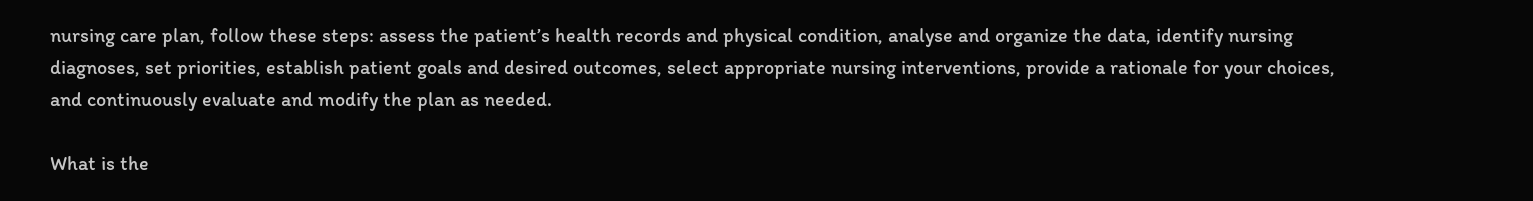nursing care plan, follow these steps: assess the patient’s health records and physical condition, analyse and organize the data, identify nursing diagnoses, set priorities, establish patient goals and desired outcomes, select appropriate nursing interventions, provide a rationale for your choices, and continuously evaluate and modify the plan as needed.

What is the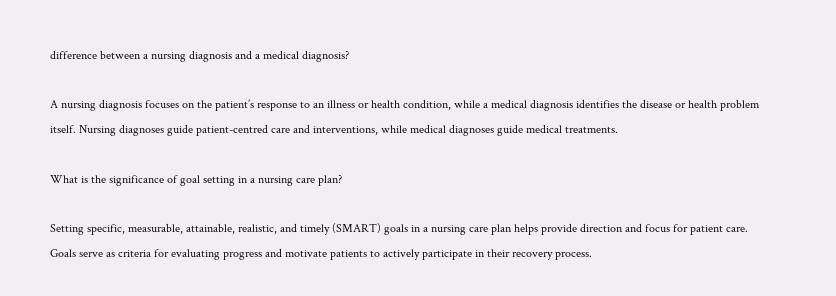difference between a nursing diagnosis and a medical diagnosis?

A nursing diagnosis focuses on the patient’s response to an illness or health condition, while a medical diagnosis identifies the disease or health problem itself. Nursing diagnoses guide patient-centred care and interventions, while medical diagnoses guide medical treatments.

What is the significance of goal setting in a nursing care plan?

Setting specific, measurable, attainable, realistic, and timely (SMART) goals in a nursing care plan helps provide direction and focus for patient care. Goals serve as criteria for evaluating progress and motivate patients to actively participate in their recovery process.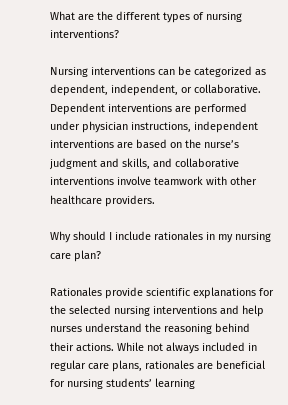What are the different types of nursing interventions?

Nursing interventions can be categorized as dependent, independent, or collaborative. Dependent interventions are performed under physician instructions, independent interventions are based on the nurse’s judgment and skills, and collaborative interventions involve teamwork with other healthcare providers.

Why should I include rationales in my nursing care plan?

Rationales provide scientific explanations for the selected nursing interventions and help nurses understand the reasoning behind their actions. While not always included in regular care plans, rationales are beneficial for nursing students’ learning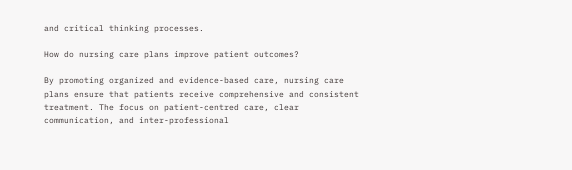and critical thinking processes.

How do nursing care plans improve patient outcomes?

By promoting organized and evidence-based care, nursing care plans ensure that patients receive comprehensive and consistent treatment. The focus on patient-centred care, clear communication, and inter-professional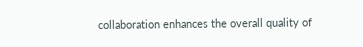collaboration enhances the overall quality of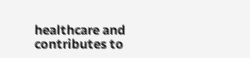healthcare and contributes to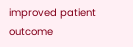improved patient outcome